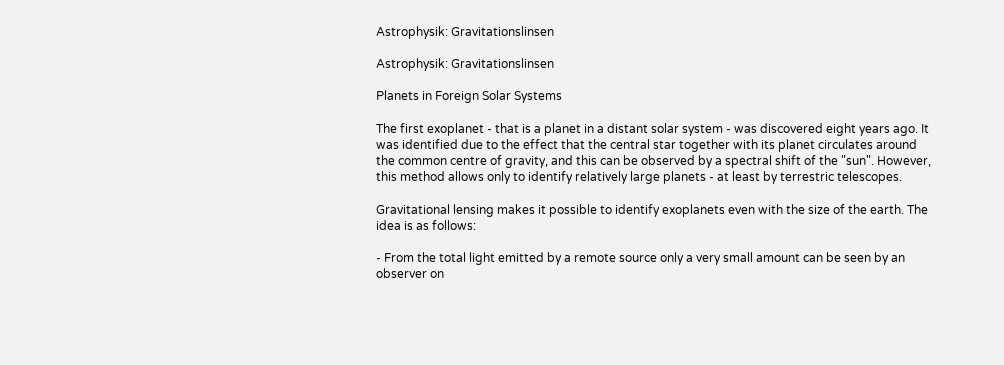Astrophysik: Gravitationslinsen

Astrophysik: Gravitationslinsen

Planets in Foreign Solar Systems

The first exoplanet - that is a planet in a distant solar system - was discovered eight years ago. It was identified due to the effect that the central star together with its planet circulates around the common centre of gravity, and this can be observed by a spectral shift of the "sun". However, this method allows only to identify relatively large planets - at least by terrestric telescopes.

Gravitational lensing makes it possible to identify exoplanets even with the size of the earth. The idea is as follows:

- From the total light emitted by a remote source only a very small amount can be seen by an observer on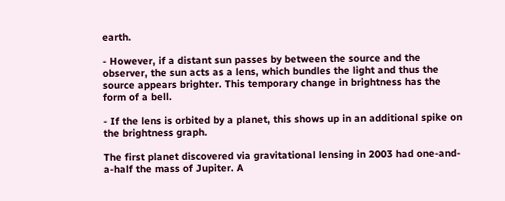earth.

- However, if a distant sun passes by between the source and the observer, the sun acts as a lens, which bundles the light and thus the source appears brighter. This temporary change in brightness has the form of a bell.

- If the lens is orbited by a planet, this shows up in an additional spike on the brightness graph.

The first planet discovered via gravitational lensing in 2003 had one-and-a-half the mass of Jupiter. A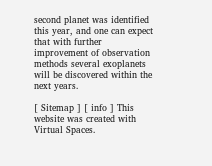second planet was identified this year, and one can expect that with further improvement of observation methods several exoplanets will be discovered within the next years.

[ Sitemap ] [ info ] This website was created with Virtual Spaces.